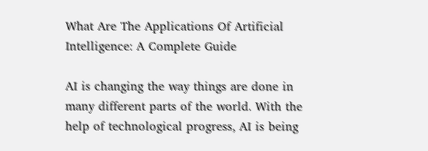What Are The Applications Of Artificial Intelligence: A Complete Guide

AI is changing the way things are done in many different parts of the world. With the help of technological progress, AI is being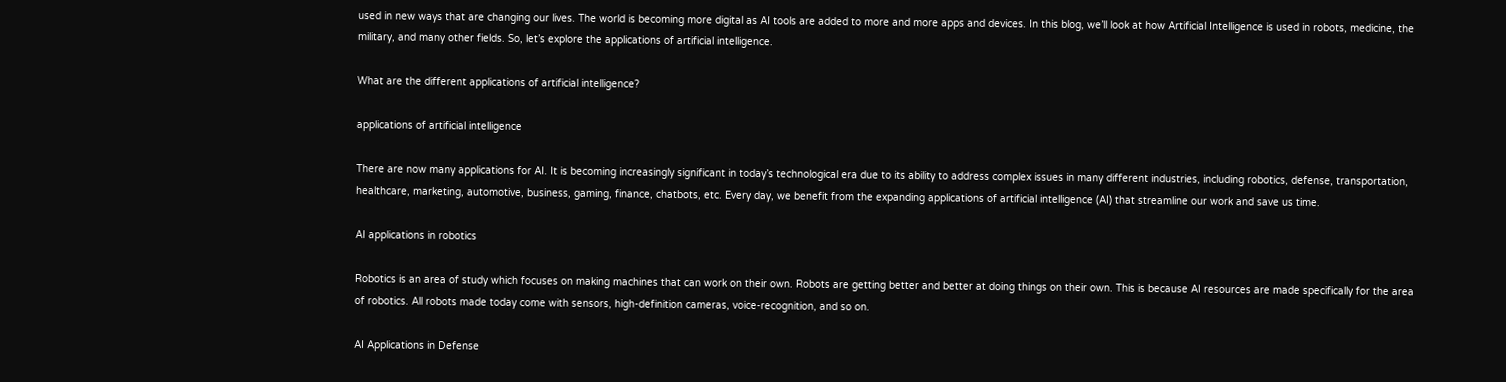used in new ways that are changing our lives. The world is becoming more digital as AI tools are added to more and more apps and devices. In this blog, we’ll look at how Artificial Intelligence is used in robots, medicine, the military, and many other fields. So, let’s explore the applications of artificial intelligence.

What are the different applications of artificial intelligence?

applications of artificial intelligence

There are now many applications for AI. It is becoming increasingly significant in today’s technological era due to its ability to address complex issues in many different industries, including robotics, defense, transportation, healthcare, marketing, automotive, business, gaming, finance, chatbots, etc. Every day, we benefit from the expanding applications of artificial intelligence (AI) that streamline our work and save us time.

AI applications in robotics

Robotics is an area of study which focuses on making machines that can work on their own. Robots are getting better and better at doing things on their own. This is because AI resources are made specifically for the area of robotics. All robots made today come with sensors, high-definition cameras, voice-recognition, and so on.

AI Applications in Defense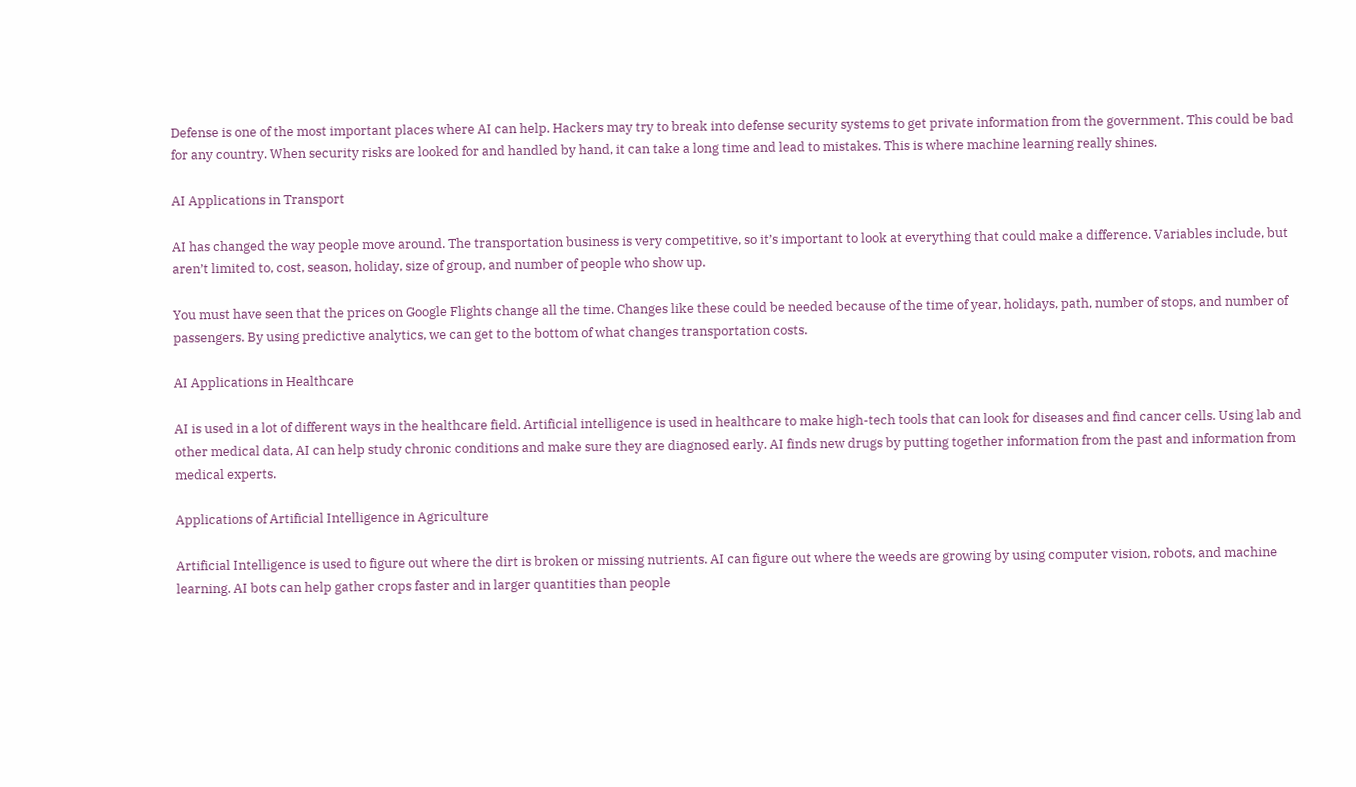Defense is one of the most important places where AI can help. Hackers may try to break into defense security systems to get private information from the government. This could be bad for any country. When security risks are looked for and handled by hand, it can take a long time and lead to mistakes. This is where machine learning really shines.

AI Applications in Transport

AI has changed the way people move around. The transportation business is very competitive, so it’s important to look at everything that could make a difference. Variables include, but aren’t limited to, cost, season, holiday, size of group, and number of people who show up.

You must have seen that the prices on Google Flights change all the time. Changes like these could be needed because of the time of year, holidays, path, number of stops, and number of passengers. By using predictive analytics, we can get to the bottom of what changes transportation costs.

AI Applications in Healthcare

AI is used in a lot of different ways in the healthcare field. Artificial intelligence is used in healthcare to make high-tech tools that can look for diseases and find cancer cells. Using lab and other medical data, AI can help study chronic conditions and make sure they are diagnosed early. AI finds new drugs by putting together information from the past and information from medical experts.

Applications of Artificial Intelligence in Agriculture

Artificial Intelligence is used to figure out where the dirt is broken or missing nutrients. AI can figure out where the weeds are growing by using computer vision, robots, and machine learning. AI bots can help gather crops faster and in larger quantities than people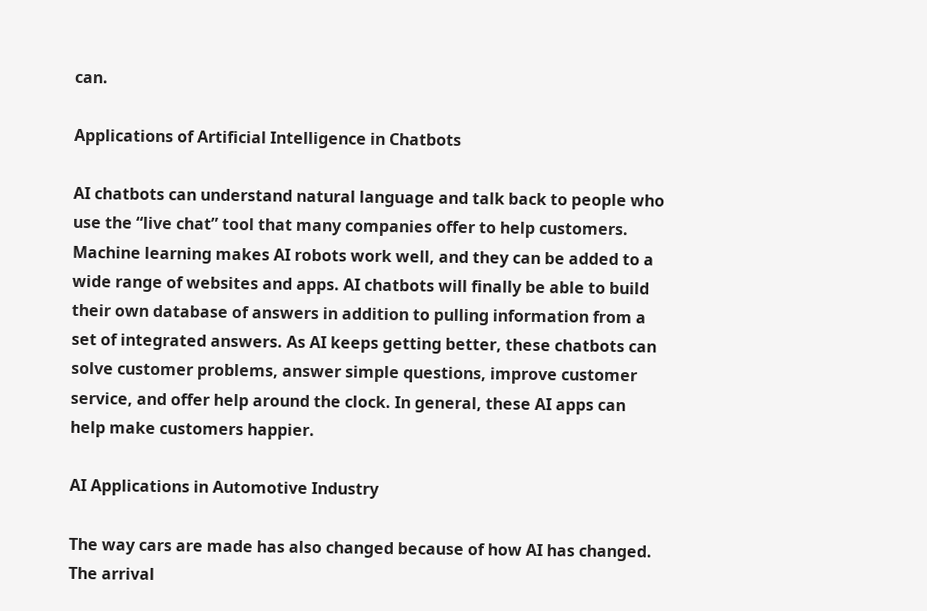can.

Applications of Artificial Intelligence in Chatbots

AI chatbots can understand natural language and talk back to people who use the “live chat” tool that many companies offer to help customers. Machine learning makes AI robots work well, and they can be added to a wide range of websites and apps. AI chatbots will finally be able to build their own database of answers in addition to pulling information from a set of integrated answers. As AI keeps getting better, these chatbots can solve customer problems, answer simple questions, improve customer service, and offer help around the clock. In general, these AI apps can help make customers happier.

AI Applications in Automotive Industry

The way cars are made has also changed because of how AI has changed. The arrival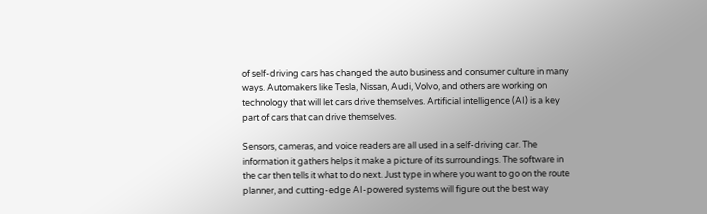of self-driving cars has changed the auto business and consumer culture in many ways. Automakers like Tesla, Nissan, Audi, Volvo, and others are working on technology that will let cars drive themselves. Artificial intelligence (AI) is a key part of cars that can drive themselves.

Sensors, cameras, and voice readers are all used in a self-driving car. The information it gathers helps it make a picture of its surroundings. The software in the car then tells it what to do next. Just type in where you want to go on the route planner, and cutting-edge AI-powered systems will figure out the best way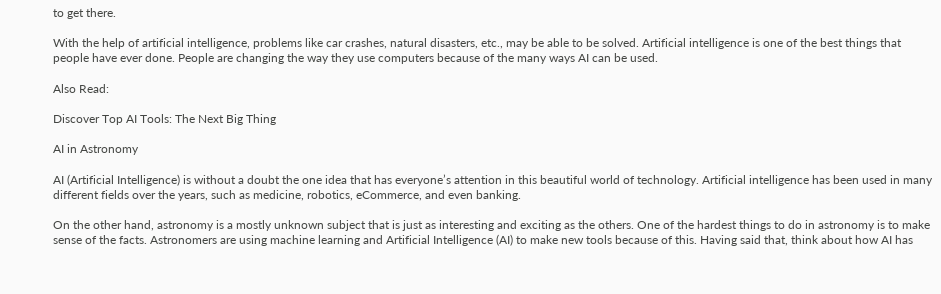to get there.

With the help of artificial intelligence, problems like car crashes, natural disasters, etc., may be able to be solved. Artificial intelligence is one of the best things that people have ever done. People are changing the way they use computers because of the many ways AI can be used.

Also Read:

Discover Top AI Tools: The Next Big Thing

AI in Astronomy

AI (Artificial Intelligence) is without a doubt the one idea that has everyone’s attention in this beautiful world of technology. Artificial intelligence has been used in many different fields over the years, such as medicine, robotics, eCommerce, and even banking.

On the other hand, astronomy is a mostly unknown subject that is just as interesting and exciting as the others. One of the hardest things to do in astronomy is to make sense of the facts. Astronomers are using machine learning and Artificial Intelligence (AI) to make new tools because of this. Having said that, think about how AI has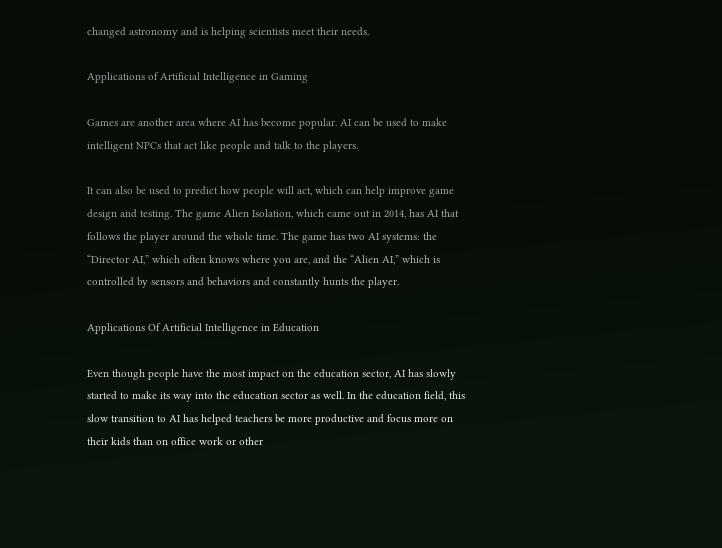changed astronomy and is helping scientists meet their needs.

Applications of Artificial Intelligence in Gaming

Games are another area where AI has become popular. AI can be used to make intelligent NPCs that act like people and talk to the players.

It can also be used to predict how people will act, which can help improve game design and testing. The game Alien Isolation, which came out in 2014, has AI that follows the player around the whole time. The game has two AI systems: the “Director AI,” which often knows where you are, and the “Alien AI,” which is controlled by sensors and behaviors and constantly hunts the player.

Applications Of Artificial Intelligence in Education

Even though people have the most impact on the education sector, AI has slowly started to make its way into the education sector as well. In the education field, this slow transition to AI has helped teachers be more productive and focus more on their kids than on office work or other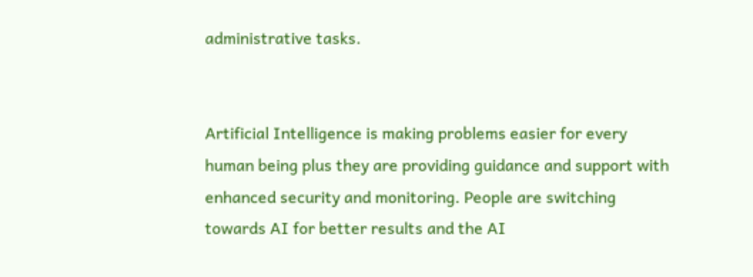administrative tasks.


Artificial Intelligence is making problems easier for every human being plus they are providing guidance and support with enhanced security and monitoring. People are switching towards AI for better results and the AI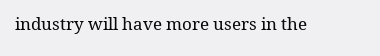industry will have more users in the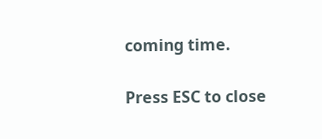coming time.

Press ESC to close